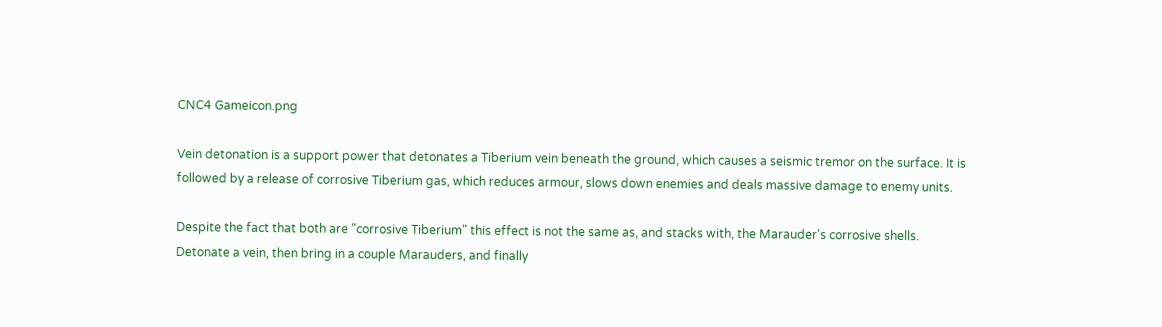CNC4 Gameicon.png

Vein detonation is a support power that detonates a Tiberium vein beneath the ground, which causes a seismic tremor on the surface. It is followed by a release of corrosive Tiberium gas, which reduces armour, slows down enemies and deals massive damage to enemy units.

Despite the fact that both are "corrosive Tiberium" this effect is not the same as, and stacks with, the Marauder's corrosive shells. Detonate a vein, then bring in a couple Marauders, and finally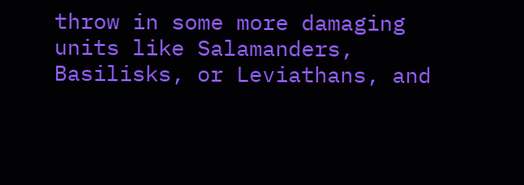throw in some more damaging units like Salamanders, Basilisks, or Leviathans, and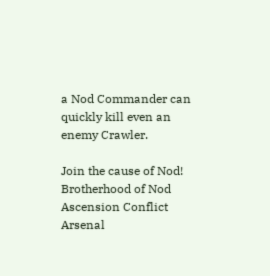a Nod Commander can quickly kill even an enemy Crawler.

Join the cause of Nod! Brotherhood of Nod Ascension Conflict Arsenal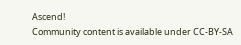Ascend!
Community content is available under CC-BY-SA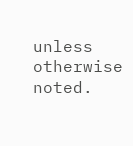unless otherwise noted.